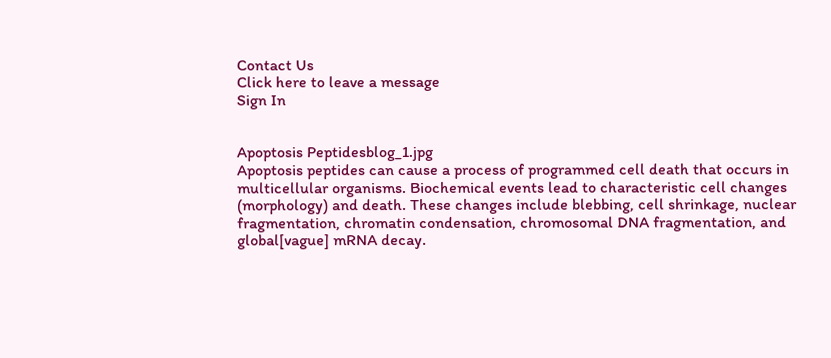Contact Us
Click here to leave a message
Sign In


Apoptosis Peptidesblog_1.jpg
Apoptosis peptides can cause a process of programmed cell death that occurs in multicellular organisms. Biochemical events lead to characteristic cell changes (morphology) and death. These changes include blebbing, cell shrinkage, nuclear fragmentation, chromatin condensation, chromosomal DNA fragmentation, and global[vague] mRNA decay.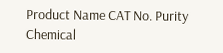Product Name CAT No. Purity Chemical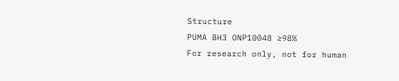Structure
PUMA BH3 ONP10048 ≥98%
For research only, not for human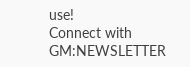use!
Connect with GM:NEWSLETTER